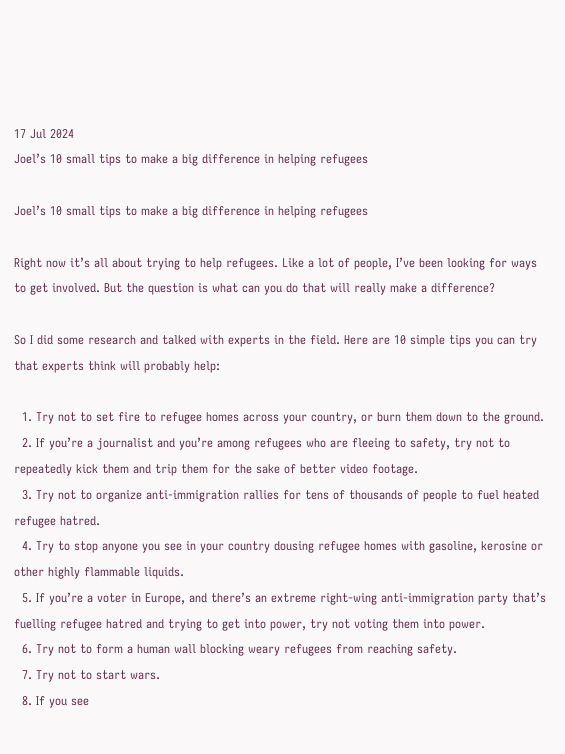17 Jul 2024
Joel’s 10 small tips to make a big difference in helping refugees

Joel’s 10 small tips to make a big difference in helping refugees

Right now it’s all about trying to help refugees. Like a lot of people, I’ve been looking for ways to get involved. But the question is what can you do that will really make a difference?

So I did some research and talked with experts in the field. Here are 10 simple tips you can try that experts think will probably help:

  1. Try not to set fire to refugee homes across your country, or burn them down to the ground.
  2. If you’re a journalist and you’re among refugees who are fleeing to safety, try not to repeatedly kick them and trip them for the sake of better video footage.
  3. Try not to organize anti-immigration rallies for tens of thousands of people to fuel heated refugee hatred.
  4. Try to stop anyone you see in your country dousing refugee homes with gasoline, kerosine or other highly flammable liquids.
  5. If you’re a voter in Europe, and there’s an extreme right-wing anti-immigration party that’s fuelling refugee hatred and trying to get into power, try not voting them into power.
  6. Try not to form a human wall blocking weary refugees from reaching safety.
  7. Try not to start wars.
  8. If you see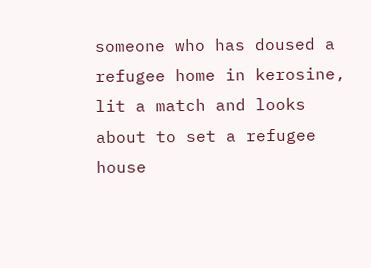someone who has doused a refugee home in kerosine, lit a match and looks about to set a refugee house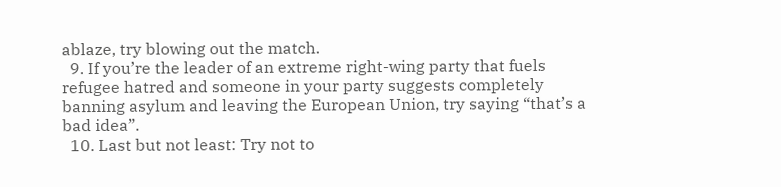ablaze, try blowing out the match.
  9. If you’re the leader of an extreme right-wing party that fuels refugee hatred and someone in your party suggests completely banning asylum and leaving the European Union, try saying “that’s a bad idea”.
  10. Last but not least: Try not to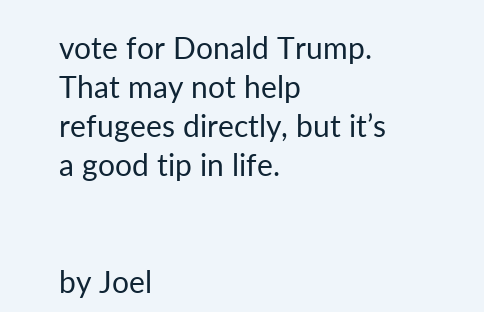vote for Donald Trump. That may not help refugees directly, but it’s a good tip in life.


by Joel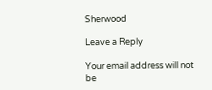Sherwood

Leave a Reply

Your email address will not be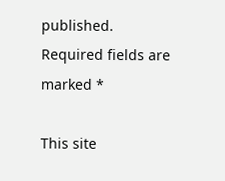published. Required fields are marked *

This site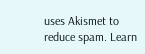uses Akismet to reduce spam. Learn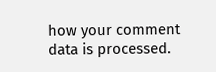how your comment data is processed.